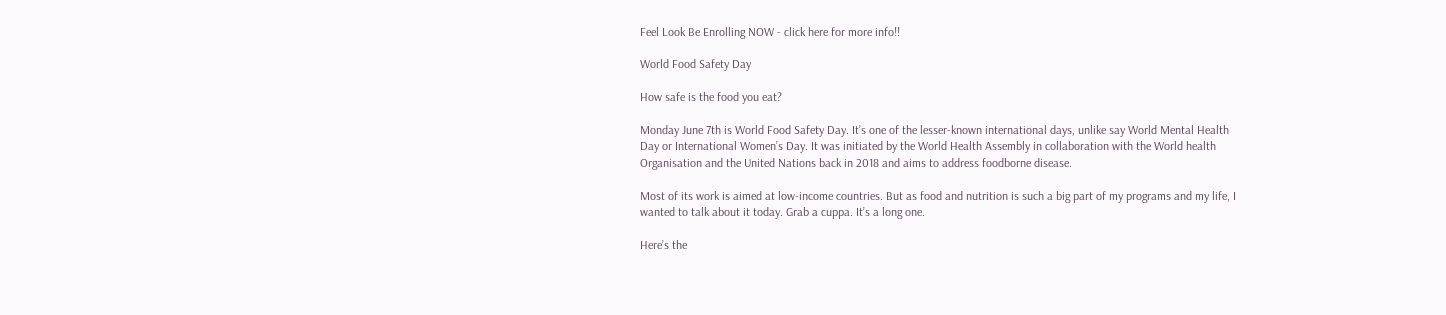Feel Look Be Enrolling NOW - click here for more info!!

World Food Safety Day

How safe is the food you eat?

Monday June 7th is World Food Safety Day. It’s one of the lesser-known international days, unlike say World Mental Health Day or International Women’s Day. It was initiated by the World Health Assembly in collaboration with the World health Organisation and the United Nations back in 2018 and aims to address foodborne disease.

Most of its work is aimed at low-income countries. But as food and nutrition is such a big part of my programs and my life, I wanted to talk about it today. Grab a cuppa. It’s a long one.

Here’s the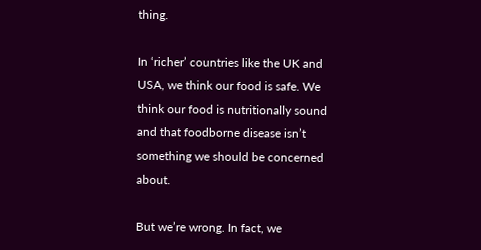thing.

In ‘richer’ countries like the UK and USA, we think our food is safe. We think our food is nutritionally sound and that foodborne disease isn’t something we should be concerned about.

But we’re wrong. In fact, we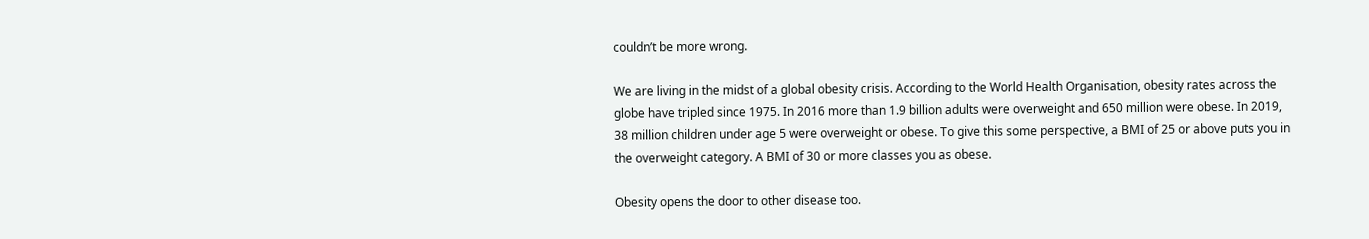couldn’t be more wrong.

We are living in the midst of a global obesity crisis. According to the World Health Organisation, obesity rates across the globe have tripled since 1975. In 2016 more than 1.9 billion adults were overweight and 650 million were obese. In 2019, 38 million children under age 5 were overweight or obese. To give this some perspective, a BMI of 25 or above puts you in the overweight category. A BMI of 30 or more classes you as obese.

Obesity opens the door to other disease too.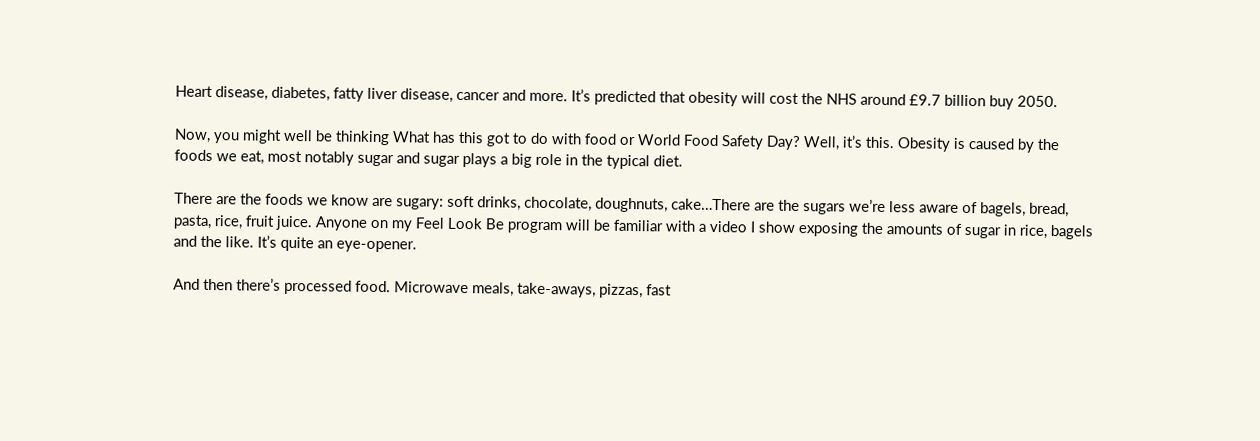Heart disease, diabetes, fatty liver disease, cancer and more. It’s predicted that obesity will cost the NHS around £9.7 billion buy 2050.

Now, you might well be thinking What has this got to do with food or World Food Safety Day? Well, it’s this. Obesity is caused by the foods we eat, most notably sugar and sugar plays a big role in the typical diet.

There are the foods we know are sugary: soft drinks, chocolate, doughnuts, cake…There are the sugars we’re less aware of bagels, bread, pasta, rice, fruit juice. Anyone on my Feel Look Be program will be familiar with a video I show exposing the amounts of sugar in rice, bagels and the like. It’s quite an eye-opener.

And then there’s processed food. Microwave meals, take-aways, pizzas, fast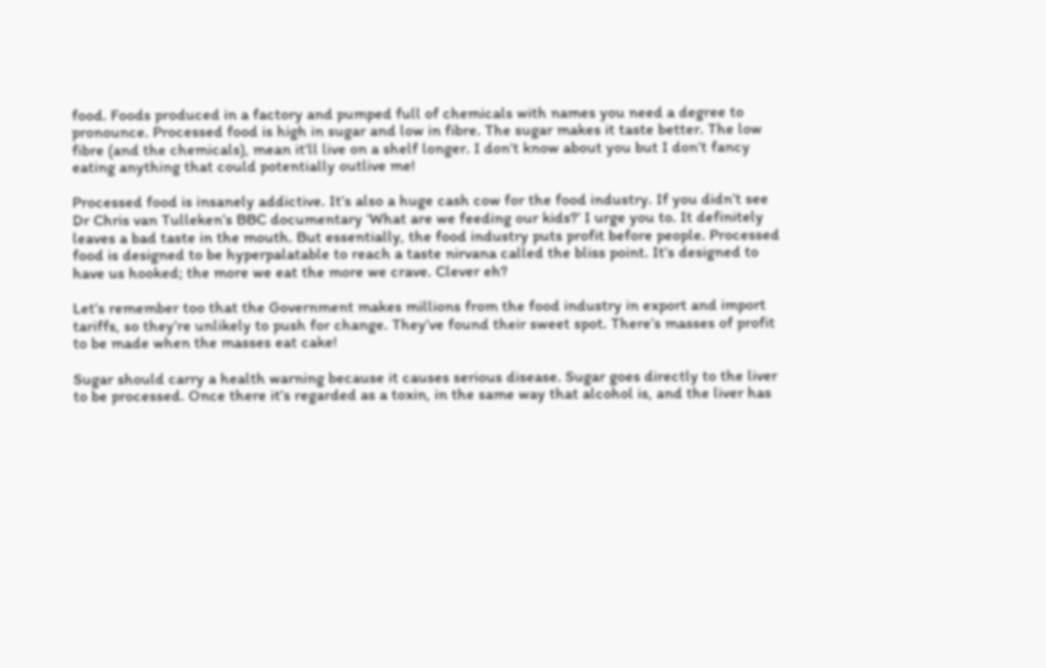food. Foods produced in a factory and pumped full of chemicals with names you need a degree to pronounce. Processed food is high in sugar and low in fibre. The sugar makes it taste better. The low fibre (and the chemicals), mean it’ll live on a shelf longer. I don’t know about you but I don’t fancy eating anything that could potentially outlive me!

Processed food is insanely addictive. It’s also a huge cash cow for the food industry. If you didn’t see Dr Chris van Tulleken’s BBC documentary ‘What are we feeding our kids?’ I urge you to. It definitely leaves a bad taste in the mouth. But essentially, the food industry puts profit before people. Processed food is designed to be hyperpalatable to reach a taste nirvana called the bliss point. It’s designed to have us hooked; the more we eat the more we crave. Clever eh?

Let’s remember too that the Government makes millions from the food industry in export and import tariffs, so they’re unlikely to push for change. They’ve found their sweet spot. There’s masses of profit to be made when the masses eat cake!

Sugar should carry a health warning because it causes serious disease. Sugar goes directly to the liver to be processed. Once there it’s regarded as a toxin, in the same way that alcohol is, and the liver has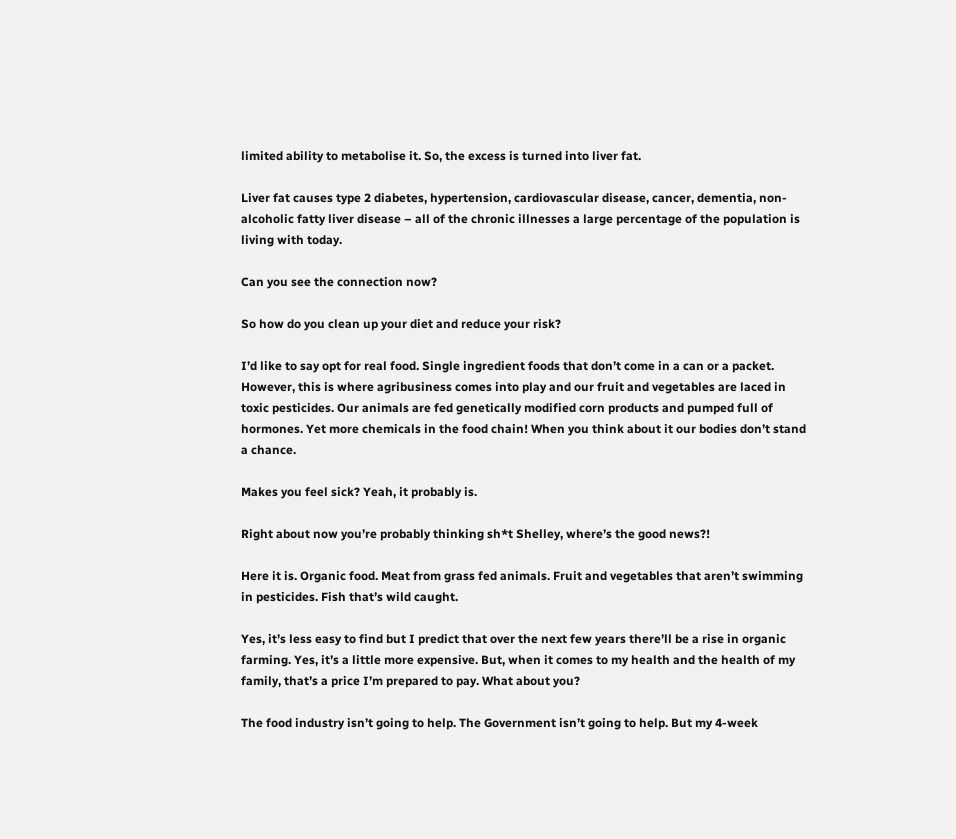limited ability to metabolise it. So, the excess is turned into liver fat.

Liver fat causes type 2 diabetes, hypertension, cardiovascular disease, cancer, dementia, non-alcoholic fatty liver disease – all of the chronic illnesses a large percentage of the population is living with today.

Can you see the connection now?

So how do you clean up your diet and reduce your risk?

I’d like to say opt for real food. Single ingredient foods that don’t come in a can or a packet. However, this is where agribusiness comes into play and our fruit and vegetables are laced in toxic pesticides. Our animals are fed genetically modified corn products and pumped full of hormones. Yet more chemicals in the food chain! When you think about it our bodies don’t stand a chance.

Makes you feel sick? Yeah, it probably is.

Right about now you’re probably thinking sh*t Shelley, where’s the good news?!

Here it is. Organic food. Meat from grass fed animals. Fruit and vegetables that aren’t swimming in pesticides. Fish that’s wild caught.

Yes, it’s less easy to find but I predict that over the next few years there’ll be a rise in organic farming. Yes, it’s a little more expensive. But, when it comes to my health and the health of my family, that’s a price I’m prepared to pay. What about you?

The food industry isn’t going to help. The Government isn’t going to help. But my 4-week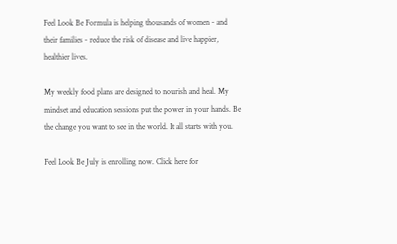Feel Look Be Formula is helping thousands of women - and their families - reduce the risk of disease and live happier, healthier lives.

My weekly food plans are designed to nourish and heal. My mindset and education sessions put the power in your hands. Be the change you want to see in the world. It all starts with you.

Feel Look Be July is enrolling now. Click here for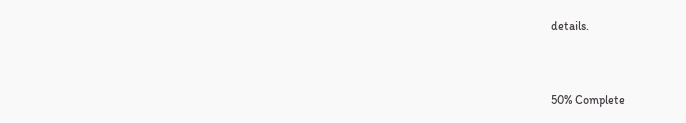details.


50% Complete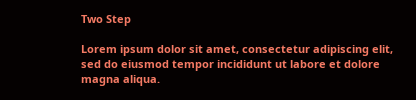Two Step

Lorem ipsum dolor sit amet, consectetur adipiscing elit, sed do eiusmod tempor incididunt ut labore et dolore magna aliqua.